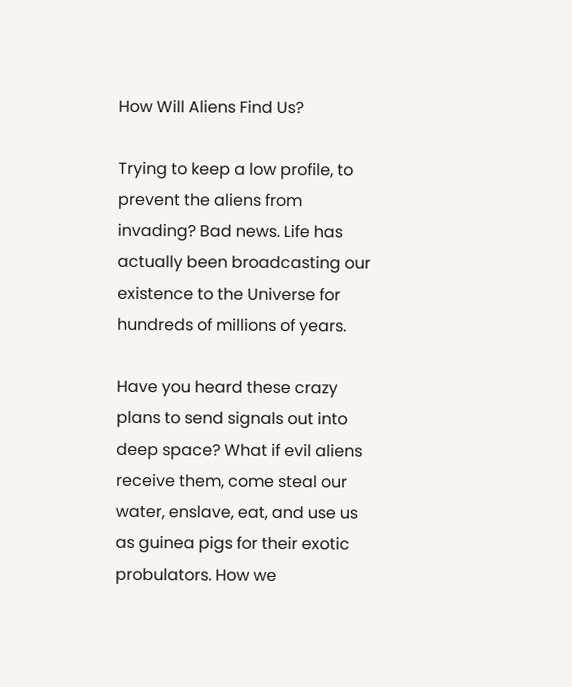How Will Aliens Find Us?

Trying to keep a low profile, to prevent the aliens from invading? Bad news. Life has actually been broadcasting our existence to the Universe for hundreds of millions of years.

Have you heard these crazy plans to send signals out into deep space? What if evil aliens receive them, come steal our water, enslave, eat, and use us as guinea pigs for their exotic probulators. How we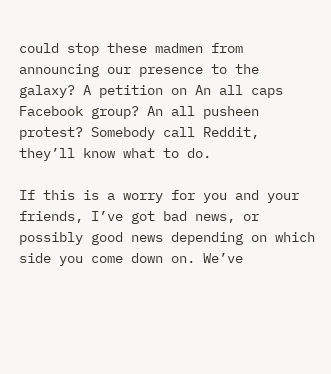could stop these madmen from announcing our presence to the galaxy? A petition on An all caps Facebook group? An all pusheen protest? Somebody call Reddit, they’ll know what to do.

If this is a worry for you and your friends, I’ve got bad news, or possibly good news depending on which side you come down on. We’ve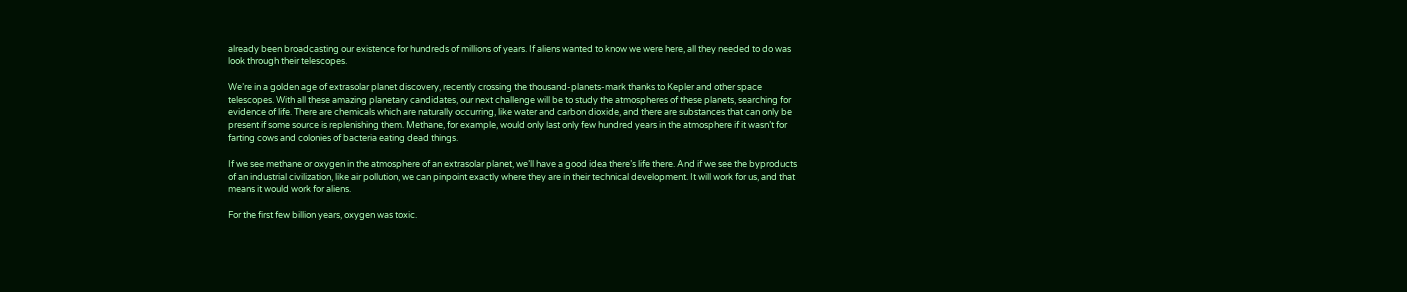already been broadcasting our existence for hundreds of millions of years. If aliens wanted to know we were here, all they needed to do was look through their telescopes.

We’re in a golden age of extrasolar planet discovery, recently crossing the thousand-planets-mark thanks to Kepler and other space telescopes. With all these amazing planetary candidates, our next challenge will be to study the atmospheres of these planets, searching for evidence of life. There are chemicals which are naturally occurring, like water and carbon dioxide, and there are substances that can only be present if some source is replenishing them. Methane, for example, would only last only few hundred years in the atmosphere if it wasn’t for farting cows and colonies of bacteria eating dead things.

If we see methane or oxygen in the atmosphere of an extrasolar planet, we’ll have a good idea there’s life there. And if we see the byproducts of an industrial civilization, like air pollution, we can pinpoint exactly where they are in their technical development. It will work for us, and that means it would work for aliens.

For the first few billion years, oxygen was toxic.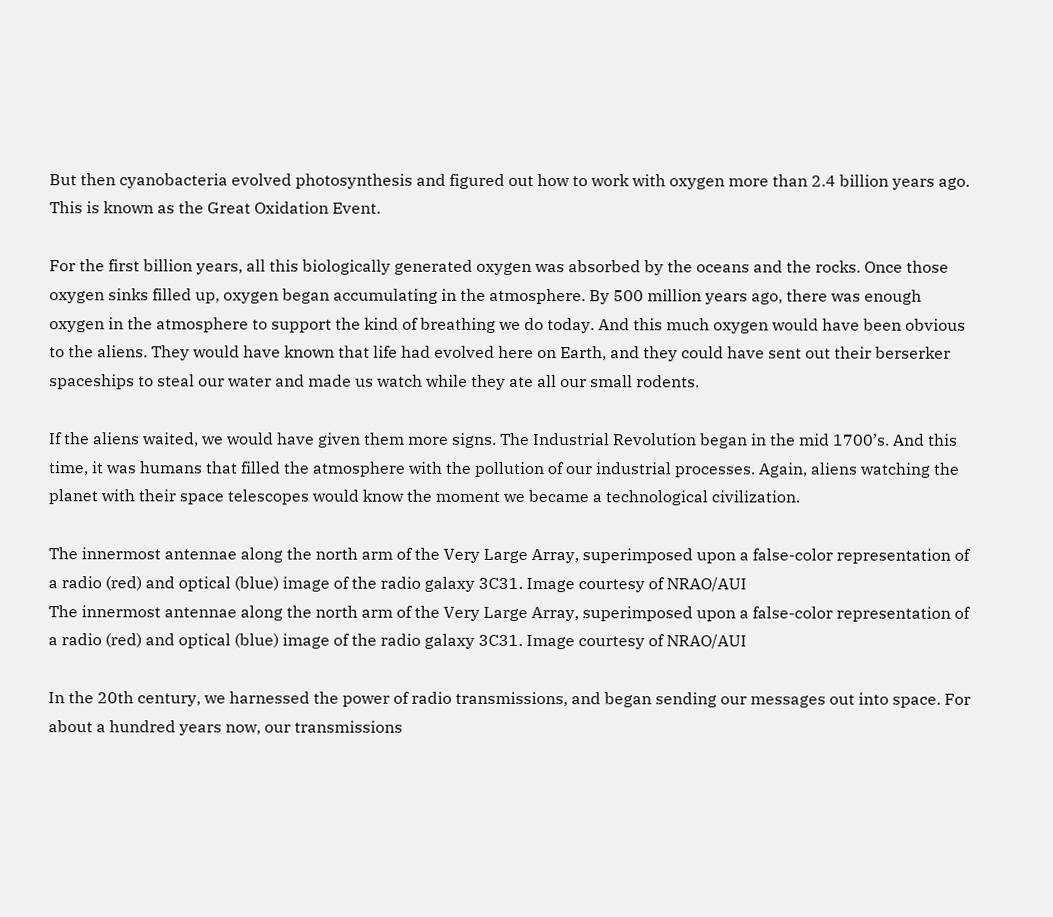But then cyanobacteria evolved photosynthesis and figured out how to work with oxygen more than 2.4 billion years ago. This is known as the Great Oxidation Event.

For the first billion years, all this biologically generated oxygen was absorbed by the oceans and the rocks. Once those oxygen sinks filled up, oxygen began accumulating in the atmosphere. By 500 million years ago, there was enough oxygen in the atmosphere to support the kind of breathing we do today. And this much oxygen would have been obvious to the aliens. They would have known that life had evolved here on Earth, and they could have sent out their berserker spaceships to steal our water and made us watch while they ate all our small rodents.

If the aliens waited, we would have given them more signs. The Industrial Revolution began in the mid 1700’s. And this time, it was humans that filled the atmosphere with the pollution of our industrial processes. Again, aliens watching the planet with their space telescopes would know the moment we became a technological civilization.

The innermost antennae along the north arm of the Very Large Array, superimposed upon a false-color representation of a radio (red) and optical (blue) image of the radio galaxy 3C31. Image courtesy of NRAO/AUI
The innermost antennae along the north arm of the Very Large Array, superimposed upon a false-color representation of a radio (red) and optical (blue) image of the radio galaxy 3C31. Image courtesy of NRAO/AUI

In the 20th century, we harnessed the power of radio transmissions, and began sending our messages out into space. For about a hundred years now, our transmissions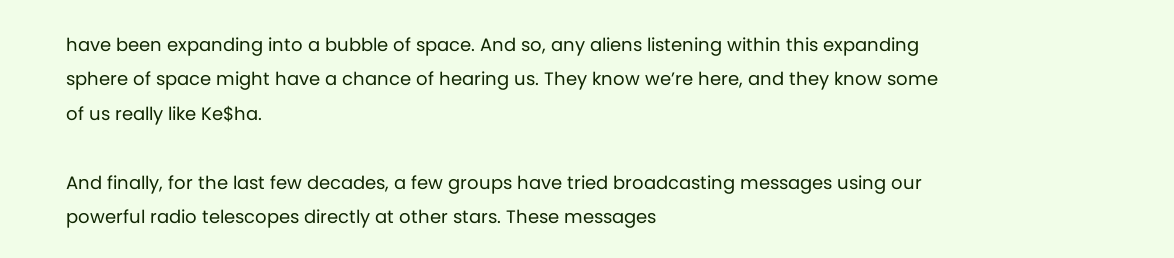have been expanding into a bubble of space. And so, any aliens listening within this expanding sphere of space might have a chance of hearing us. They know we’re here, and they know some of us really like Ke$ha.

And finally, for the last few decades, a few groups have tried broadcasting messages using our powerful radio telescopes directly at other stars. These messages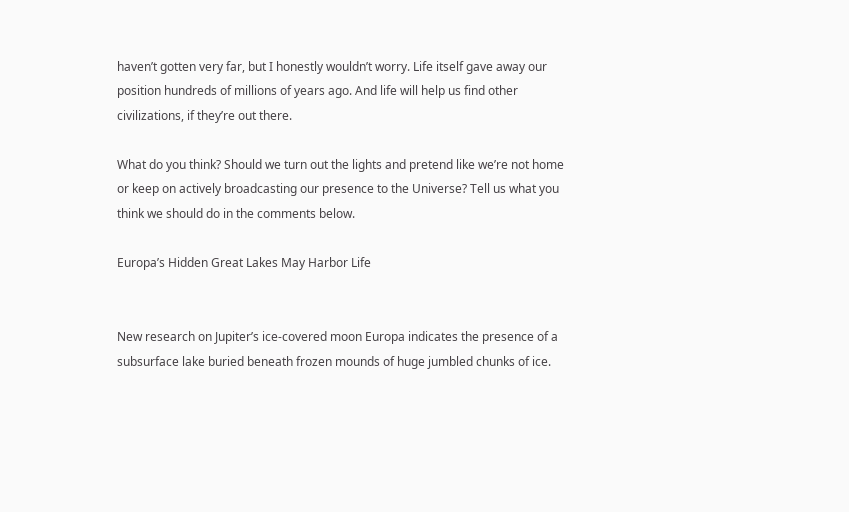haven’t gotten very far, but I honestly wouldn’t worry. Life itself gave away our position hundreds of millions of years ago. And life will help us find other civilizations, if they’re out there.

What do you think? Should we turn out the lights and pretend like we’re not home or keep on actively broadcasting our presence to the Universe? Tell us what you think we should do in the comments below.

Europa’s Hidden Great Lakes May Harbor Life


New research on Jupiter’s ice-covered moon Europa indicates the presence of a subsurface lake buried beneath frozen mounds of huge jumbled chunks of ice.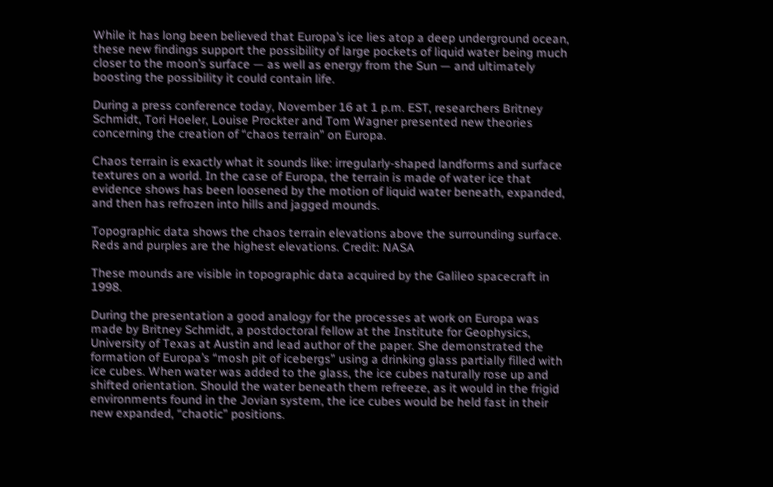While it has long been believed that Europa’s ice lies atop a deep underground ocean, these new findings support the possibility of large pockets of liquid water being much closer to the moon’s surface — as well as energy from the Sun — and ultimately boosting the possibility it could contain life.

During a press conference today, November 16 at 1 p.m. EST, researchers Britney Schmidt, Tori Hoeler, Louise Prockter and Tom Wagner presented new theories concerning the creation of “chaos terrain” on Europa.

Chaos terrain is exactly what it sounds like: irregularly-shaped landforms and surface textures on a world. In the case of Europa, the terrain is made of water ice that evidence shows has been loosened by the motion of liquid water beneath, expanded, and then has refrozen into hills and jagged mounds.

Topographic data shows the chaos terrain elevations above the surrounding surface. Reds and purples are the highest elevations. Credit: NASA

These mounds are visible in topographic data acquired by the Galileo spacecraft in 1998.

During the presentation a good analogy for the processes at work on Europa was made by Britney Schmidt, a postdoctoral fellow at the Institute for Geophysics, University of Texas at Austin and lead author of the paper. She demonstrated the formation of Europa’s “mosh pit of icebergs” using a drinking glass partially filled with ice cubes. When water was added to the glass, the ice cubes naturally rose up and shifted orientation. Should the water beneath them refreeze, as it would in the frigid environments found in the Jovian system, the ice cubes would be held fast in their new expanded, “chaotic” positions.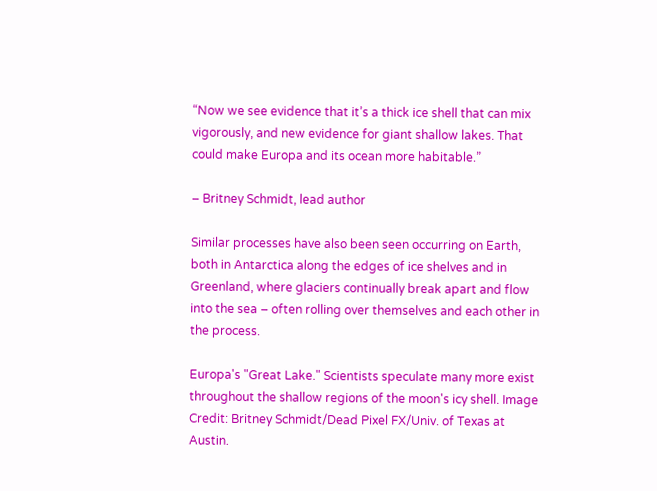“Now we see evidence that it’s a thick ice shell that can mix vigorously, and new evidence for giant shallow lakes. That could make Europa and its ocean more habitable.”

– Britney Schmidt, lead author

Similar processes have also been seen occurring on Earth, both in Antarctica along the edges of ice shelves and in Greenland, where glaciers continually break apart and flow into the sea – often rolling over themselves and each other in the process.

Europa's "Great Lake." Scientists speculate many more exist throughout the shallow regions of the moon's icy shell. Image Credit: Britney Schmidt/Dead Pixel FX/Univ. of Texas at Austin.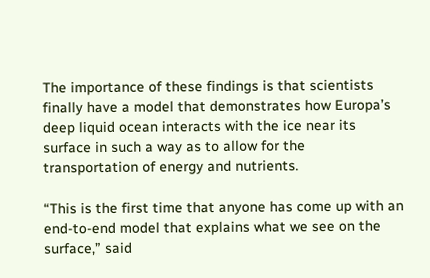The importance of these findings is that scientists finally have a model that demonstrates how Europa’s deep liquid ocean interacts with the ice near its surface in such a way as to allow for the transportation of energy and nutrients.

“This is the first time that anyone has come up with an end-to-end model that explains what we see on the surface,” said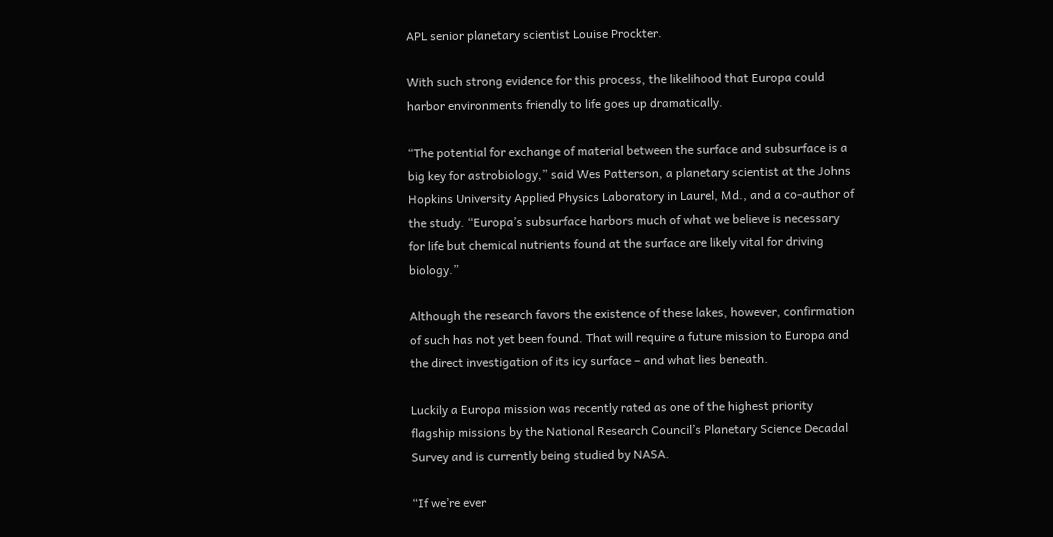APL senior planetary scientist Louise Prockter.

With such strong evidence for this process, the likelihood that Europa could harbor environments friendly to life goes up dramatically.

“The potential for exchange of material between the surface and subsurface is a big key for astrobiology,” said Wes Patterson, a planetary scientist at the Johns Hopkins University Applied Physics Laboratory in Laurel, Md., and a co-author of the study. “Europa’s subsurface harbors much of what we believe is necessary for life but chemical nutrients found at the surface are likely vital for driving biology.”

Although the research favors the existence of these lakes, however, confirmation of such has not yet been found. That will require a future mission to Europa and the direct investigation of its icy surface – and what lies beneath.

Luckily a Europa mission was recently rated as one of the highest priority flagship missions by the National Research Council’s Planetary Science Decadal Survey and is currently being studied by NASA.

“If we’re ever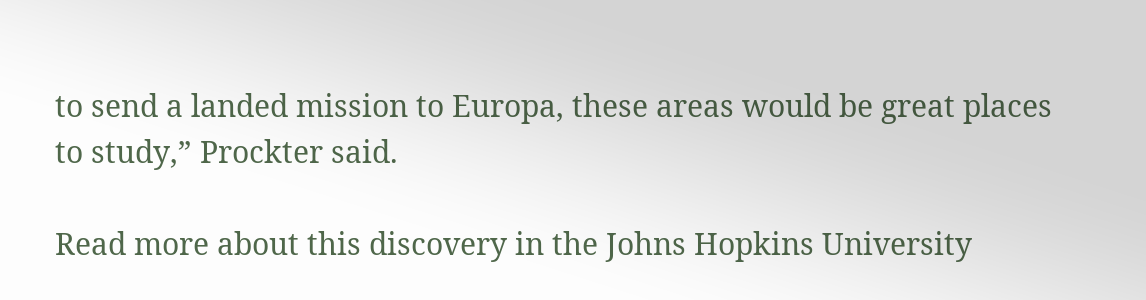to send a landed mission to Europa, these areas would be great places to study,” Prockter said.

Read more about this discovery in the Johns Hopkins University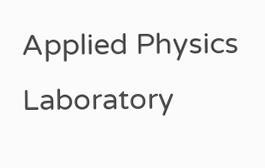Applied Physics Laboratory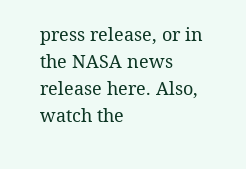press release, or in the NASA news release here. Also, watch the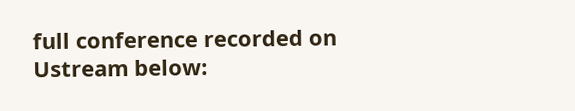full conference recorded on Ustream below: